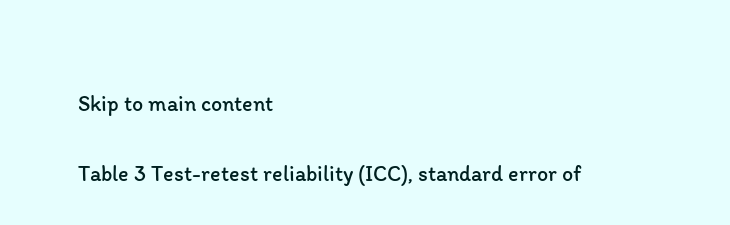Skip to main content

Table 3 Test-retest reliability (ICC), standard error of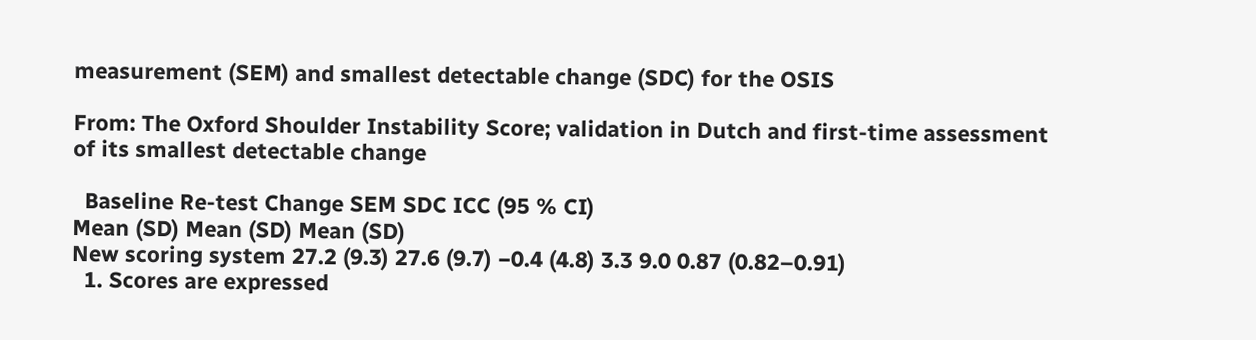measurement (SEM) and smallest detectable change (SDC) for the OSIS

From: The Oxford Shoulder Instability Score; validation in Dutch and first-time assessment of its smallest detectable change

  Baseline Re-test Change SEM SDC ICC (95 % CI)
Mean (SD) Mean (SD) Mean (SD)
New scoring system 27.2 (9.3) 27.6 (9.7) −0.4 (4.8) 3.3 9.0 0.87 (0.82–0.91)
  1. Scores are expressed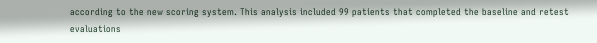according to the new scoring system. This analysis included 99 patients that completed the baseline and retest evaluations